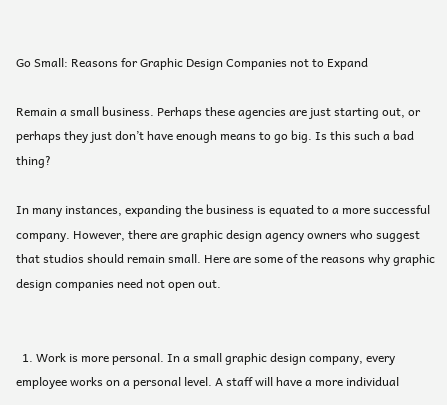Go Small: Reasons for Graphic Design Companies not to Expand

Remain a small business. Perhaps these agencies are just starting out, or perhaps they just don’t have enough means to go big. Is this such a bad thing?

In many instances, expanding the business is equated to a more successful company. However, there are graphic design agency owners who suggest that studios should remain small. Here are some of the reasons why graphic design companies need not open out.


  1. Work is more personal. In a small graphic design company, every employee works on a personal level. A staff will have a more individual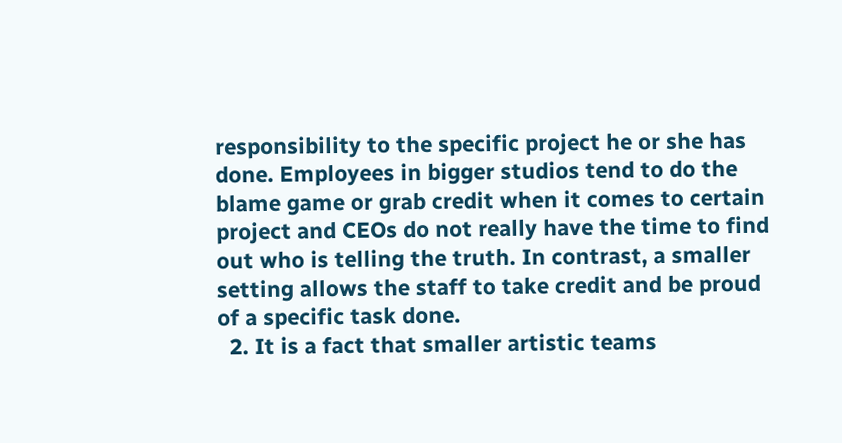responsibility to the specific project he or she has done. Employees in bigger studios tend to do the blame game or grab credit when it comes to certain project and CEOs do not really have the time to find out who is telling the truth. In contrast, a smaller setting allows the staff to take credit and be proud of a specific task done.
  2. It is a fact that smaller artistic teams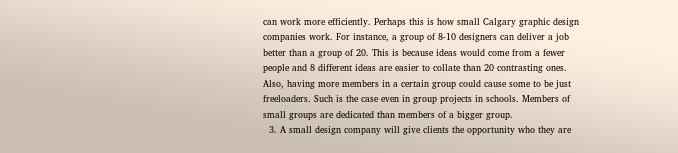can work more efficiently. Perhaps this is how small Calgary graphic design companies work. For instance, a group of 8-10 designers can deliver a job better than a group of 20. This is because ideas would come from a fewer people and 8 different ideas are easier to collate than 20 contrasting ones. Also, having more members in a certain group could cause some to be just freeloaders. Such is the case even in group projects in schools. Members of small groups are dedicated than members of a bigger group.
  3. A small design company will give clients the opportunity who they are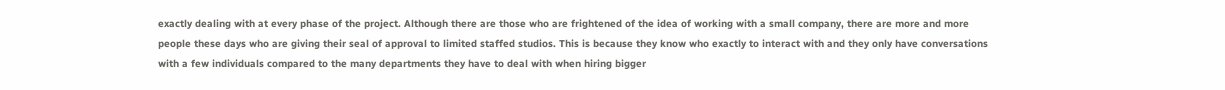exactly dealing with at every phase of the project. Although there are those who are frightened of the idea of working with a small company, there are more and more people these days who are giving their seal of approval to limited staffed studios. This is because they know who exactly to interact with and they only have conversations with a few individuals compared to the many departments they have to deal with when hiring bigger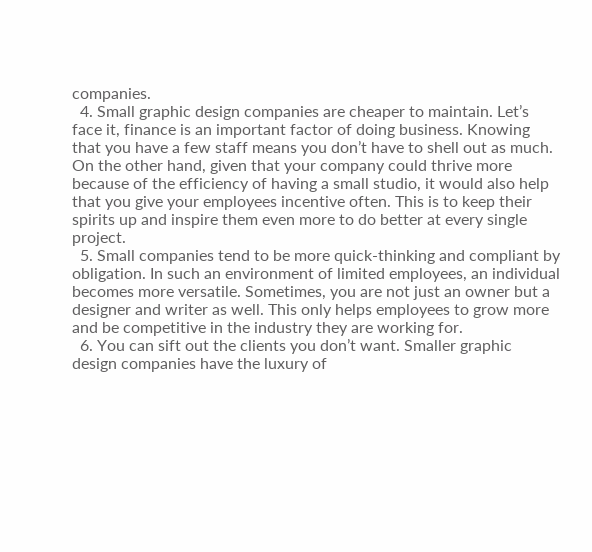companies.
  4. Small graphic design companies are cheaper to maintain. Let’s face it, finance is an important factor of doing business. Knowing that you have a few staff means you don’t have to shell out as much. On the other hand, given that your company could thrive more because of the efficiency of having a small studio, it would also help that you give your employees incentive often. This is to keep their spirits up and inspire them even more to do better at every single project.
  5. Small companies tend to be more quick-thinking and compliant by obligation. In such an environment of limited employees, an individual becomes more versatile. Sometimes, you are not just an owner but a designer and writer as well. This only helps employees to grow more and be competitive in the industry they are working for.
  6. You can sift out the clients you don’t want. Smaller graphic design companies have the luxury of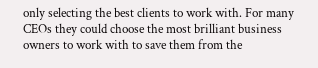only selecting the best clients to work with. For many CEOs they could choose the most brilliant business owners to work with to save them from the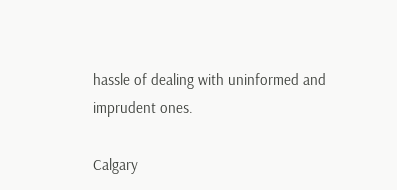hassle of dealing with uninformed and imprudent ones.

Calgary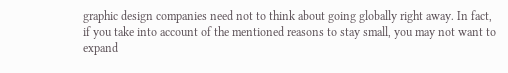graphic design companies need not to think about going globally right away. In fact, if you take into account of the mentioned reasons to stay small, you may not want to expand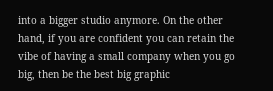into a bigger studio anymore. On the other hand, if you are confident you can retain the vibe of having a small company when you go big, then be the best big graphic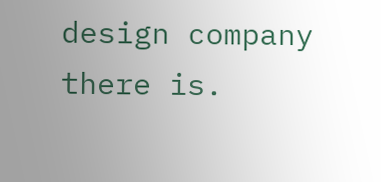design company there is.